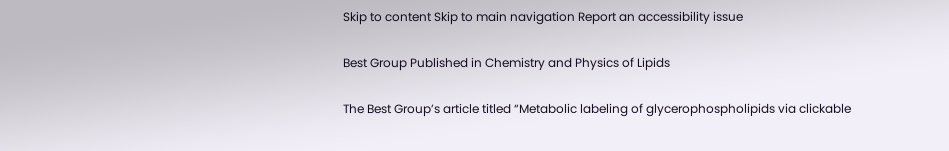Skip to content Skip to main navigation Report an accessibility issue

Best Group Published in Chemistry and Physics of Lipids

The Best Group’s article titled “Metabolic labeling of glycerophospholipids via clickable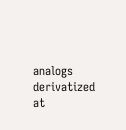analogs derivatized at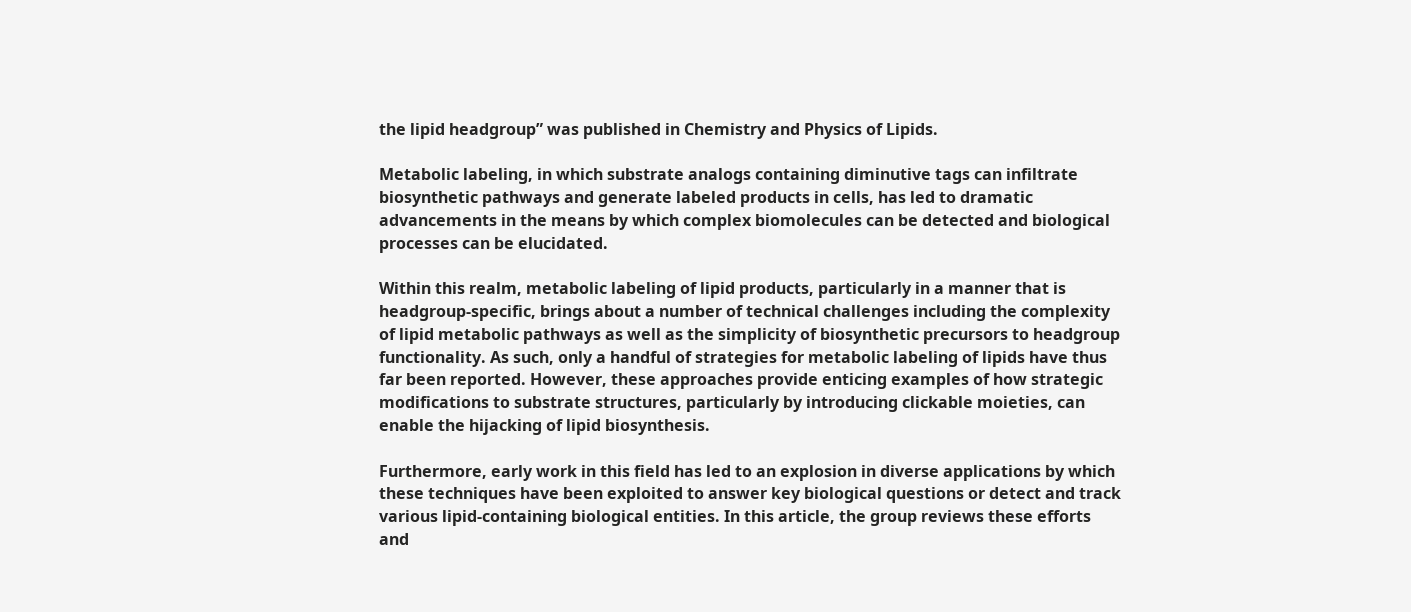the lipid headgroup” was published in Chemistry and Physics of Lipids.

Metabolic labeling, in which substrate analogs containing diminutive tags can infiltrate biosynthetic pathways and generate labeled products in cells, has led to dramatic advancements in the means by which complex biomolecules can be detected and biological processes can be elucidated.

Within this realm, metabolic labeling of lipid products, particularly in a manner that is headgroup-specific, brings about a number of technical challenges including the complexity of lipid metabolic pathways as well as the simplicity of biosynthetic precursors to headgroup functionality. As such, only a handful of strategies for metabolic labeling of lipids have thus far been reported. However, these approaches provide enticing examples of how strategic modifications to substrate structures, particularly by introducing clickable moieties, can enable the hijacking of lipid biosynthesis.

Furthermore, early work in this field has led to an explosion in diverse applications by which these techniques have been exploited to answer key biological questions or detect and track various lipid-containing biological entities. In this article, the group reviews these efforts and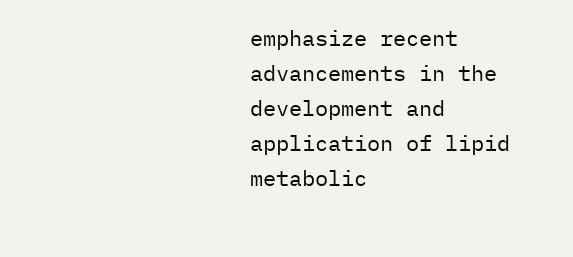emphasize recent advancements in the development and application of lipid metabolic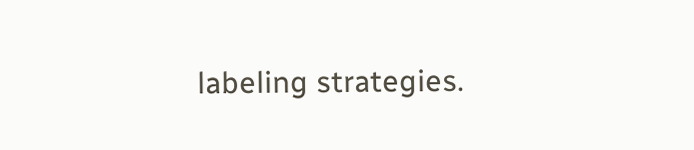labeling strategies.